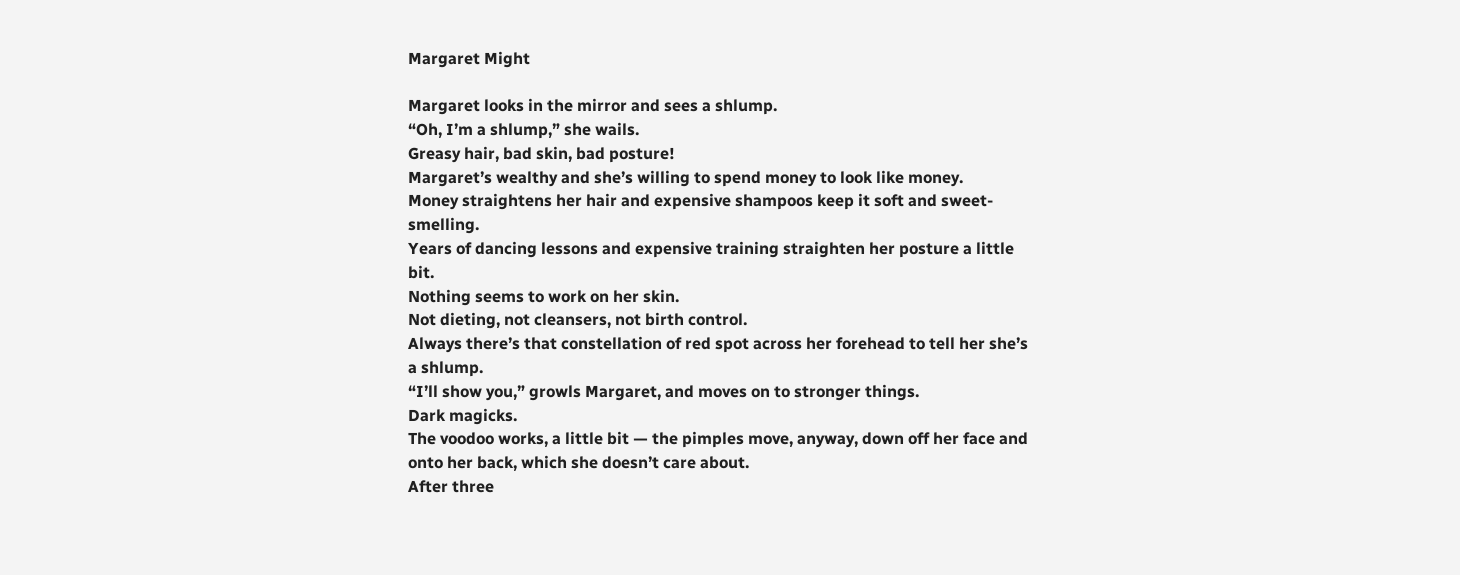Margaret Might

Margaret looks in the mirror and sees a shlump.
“Oh, I’m a shlump,” she wails.
Greasy hair, bad skin, bad posture!
Margaret’s wealthy and she’s willing to spend money to look like money.
Money straightens her hair and expensive shampoos keep it soft and sweet-smelling.
Years of dancing lessons and expensive training straighten her posture a little bit.
Nothing seems to work on her skin.
Not dieting, not cleansers, not birth control.
Always there’s that constellation of red spot across her forehead to tell her she’s a shlump.
“I’ll show you,” growls Margaret, and moves on to stronger things.
Dark magicks.
The voodoo works, a little bit — the pimples move, anyway, down off her face and onto her back, which she doesn’t care about.
After three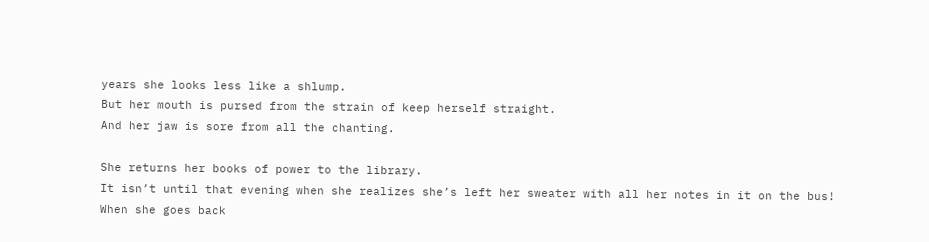years she looks less like a shlump.
But her mouth is pursed from the strain of keep herself straight.
And her jaw is sore from all the chanting.

She returns her books of power to the library.
It isn’t until that evening when she realizes she’s left her sweater with all her notes in it on the bus!
When she goes back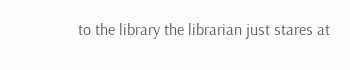to the library the librarian just stares at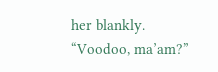her blankly.
“Voodoo, ma’am?”